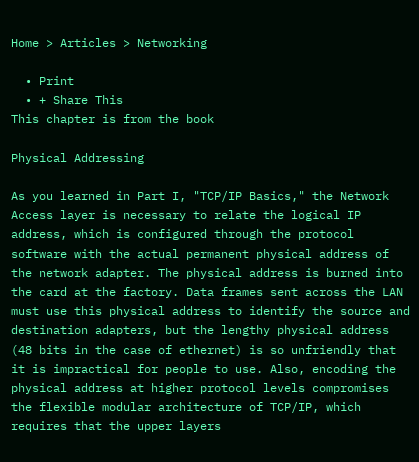Home > Articles > Networking

  • Print
  • + Share This
This chapter is from the book

Physical Addressing

As you learned in Part I, "TCP/IP Basics," the Network Access layer is necessary to relate the logical IP address, which is configured through the protocol software with the actual permanent physical address of the network adapter. The physical address is burned into the card at the factory. Data frames sent across the LAN must use this physical address to identify the source and destination adapters, but the lengthy physical address (48 bits in the case of ethernet) is so unfriendly that it is impractical for people to use. Also, encoding the physical address at higher protocol levels compromises the flexible modular architecture of TCP/IP, which requires that the upper layers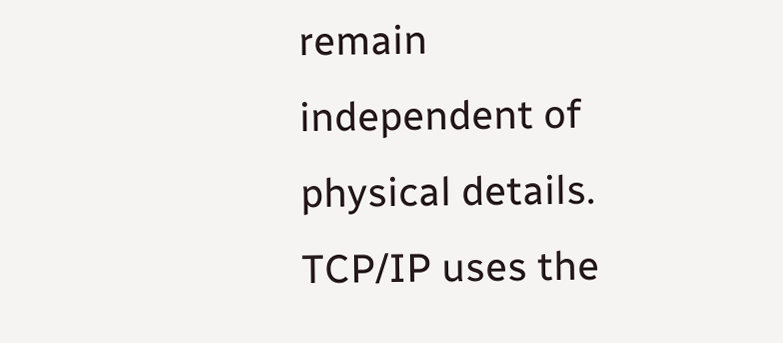remain independent of physical details. TCP/IP uses the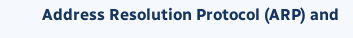Address Resolution Protocol (ARP) and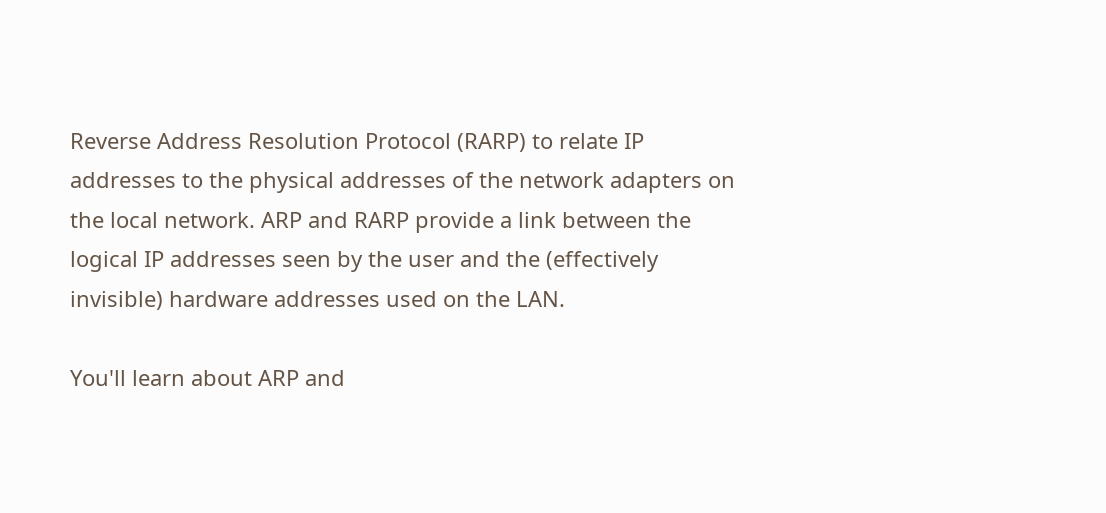Reverse Address Resolution Protocol (RARP) to relate IP addresses to the physical addresses of the network adapters on the local network. ARP and RARP provide a link between the logical IP addresses seen by the user and the (effectively invisible) hardware addresses used on the LAN.

You'll learn about ARP and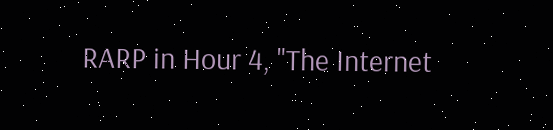RARP in Hour 4, "The Internet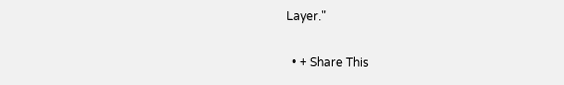Layer."

  • + Share This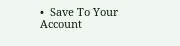•  Save To Your Account